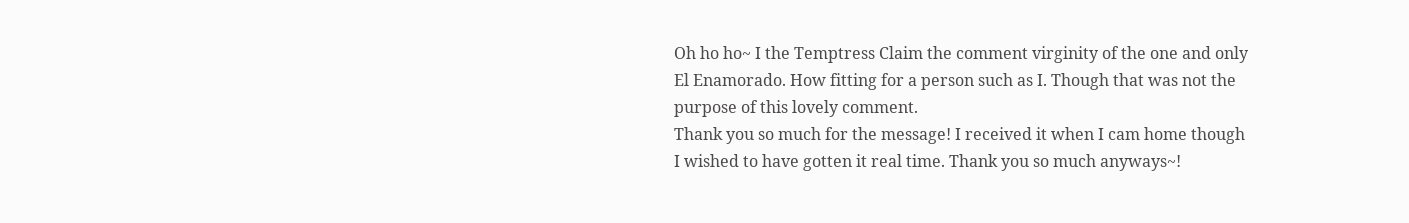Oh ho ho~ I the Temptress Claim the comment virginity of the one and only El Enamorado. How fitting for a person such as I. Though that was not the purpose of this lovely comment.
Thank you so much for the message! I received it when I cam home though I wished to have gotten it real time. Thank you so much anyways~!